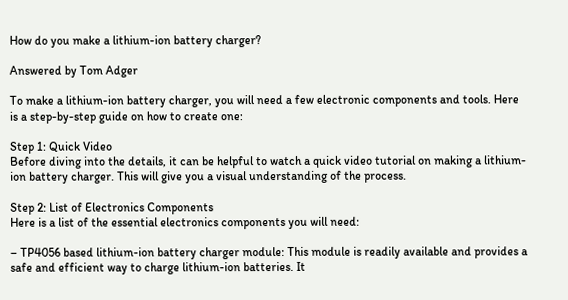How do you make a lithium-ion battery charger?

Answered by Tom Adger

To make a lithium-ion battery charger, you will need a few electronic components and tools. Here is a step-by-step guide on how to create one:

Step 1: Quick Video
Before diving into the details, it can be helpful to watch a quick video tutorial on making a lithium-ion battery charger. This will give you a visual understanding of the process.

Step 2: List of Electronics Components
Here is a list of the essential electronics components you will need:

– TP4056 based lithium-ion battery charger module: This module is readily available and provides a safe and efficient way to charge lithium-ion batteries. It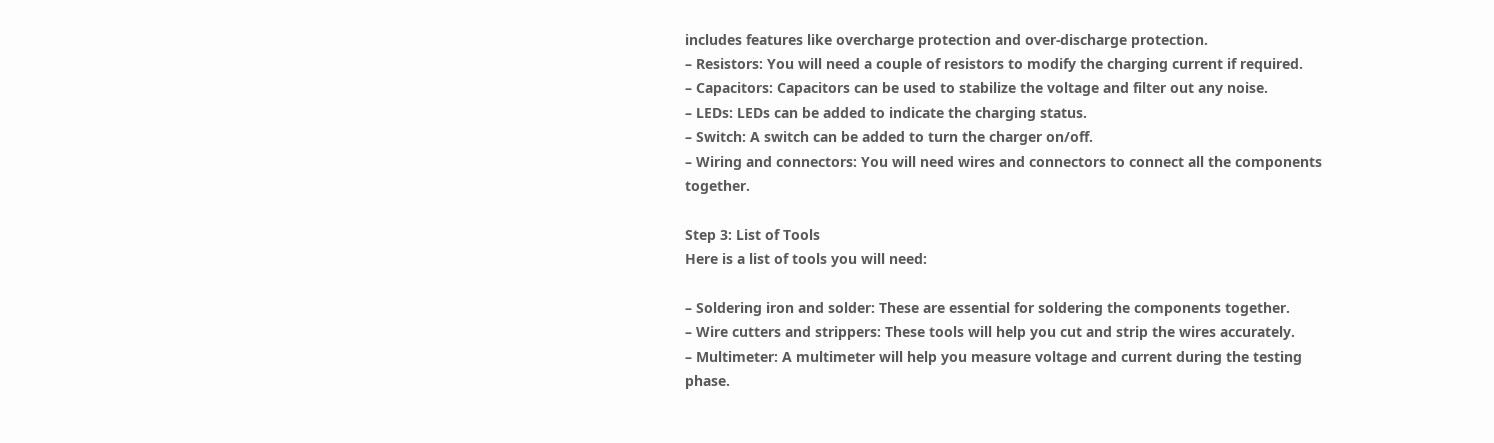includes features like overcharge protection and over-discharge protection.
– Resistors: You will need a couple of resistors to modify the charging current if required.
– Capacitors: Capacitors can be used to stabilize the voltage and filter out any noise.
– LEDs: LEDs can be added to indicate the charging status.
– Switch: A switch can be added to turn the charger on/off.
– Wiring and connectors: You will need wires and connectors to connect all the components together.

Step 3: List of Tools
Here is a list of tools you will need:

– Soldering iron and solder: These are essential for soldering the components together.
– Wire cutters and strippers: These tools will help you cut and strip the wires accurately.
– Multimeter: A multimeter will help you measure voltage and current during the testing phase.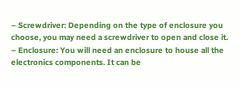– Screwdriver: Depending on the type of enclosure you choose, you may need a screwdriver to open and close it.
– Enclosure: You will need an enclosure to house all the electronics components. It can be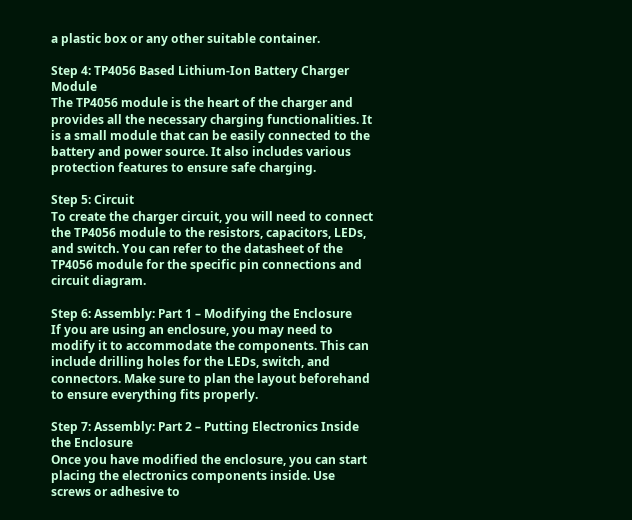a plastic box or any other suitable container.

Step 4: TP4056 Based Lithium-Ion Battery Charger Module
The TP4056 module is the heart of the charger and provides all the necessary charging functionalities. It is a small module that can be easily connected to the battery and power source. It also includes various protection features to ensure safe charging.

Step 5: Circuit
To create the charger circuit, you will need to connect the TP4056 module to the resistors, capacitors, LEDs, and switch. You can refer to the datasheet of the TP4056 module for the specific pin connections and circuit diagram.

Step 6: Assembly: Part 1 – Modifying the Enclosure
If you are using an enclosure, you may need to modify it to accommodate the components. This can include drilling holes for the LEDs, switch, and connectors. Make sure to plan the layout beforehand to ensure everything fits properly.

Step 7: Assembly: Part 2 – Putting Electronics Inside the Enclosure
Once you have modified the enclosure, you can start placing the electronics components inside. Use screws or adhesive to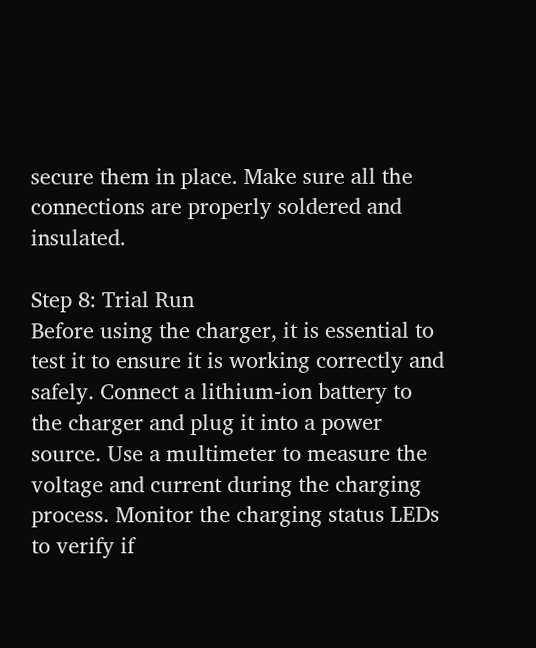secure them in place. Make sure all the connections are properly soldered and insulated.

Step 8: Trial Run
Before using the charger, it is essential to test it to ensure it is working correctly and safely. Connect a lithium-ion battery to the charger and plug it into a power source. Use a multimeter to measure the voltage and current during the charging process. Monitor the charging status LEDs to verify if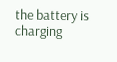the battery is charging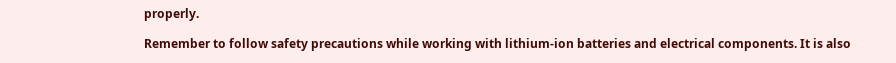properly.

Remember to follow safety precautions while working with lithium-ion batteries and electrical components. It is also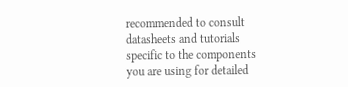recommended to consult datasheets and tutorials specific to the components you are using for detailed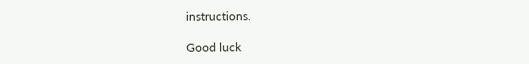instructions.

Good luck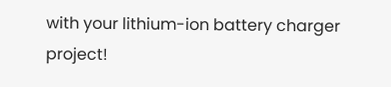with your lithium-ion battery charger project!